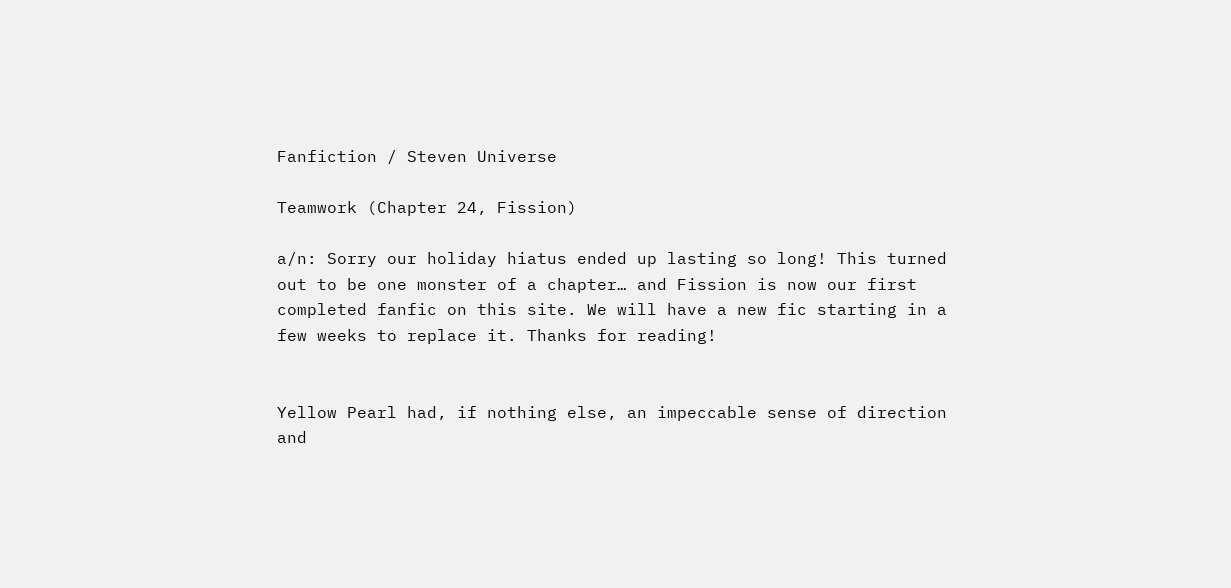Fanfiction / Steven Universe

Teamwork (Chapter 24, Fission)

a/n: Sorry our holiday hiatus ended up lasting so long! This turned out to be one monster of a chapter… and Fission is now our first completed fanfic on this site. We will have a new fic starting in a few weeks to replace it. Thanks for reading!


Yellow Pearl had, if nothing else, an impeccable sense of direction and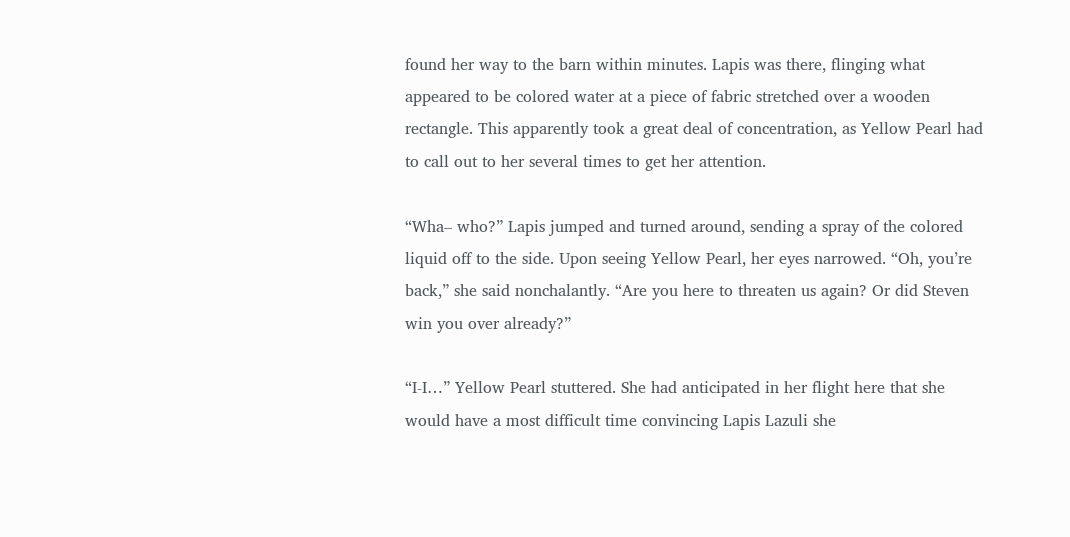found her way to the barn within minutes. Lapis was there, flinging what appeared to be colored water at a piece of fabric stretched over a wooden rectangle. This apparently took a great deal of concentration, as Yellow Pearl had to call out to her several times to get her attention.

“Wha– who?” Lapis jumped and turned around, sending a spray of the colored liquid off to the side. Upon seeing Yellow Pearl, her eyes narrowed. “Oh, you’re back,” she said nonchalantly. “Are you here to threaten us again? Or did Steven win you over already?”

“I-I…” Yellow Pearl stuttered. She had anticipated in her flight here that she would have a most difficult time convincing Lapis Lazuli she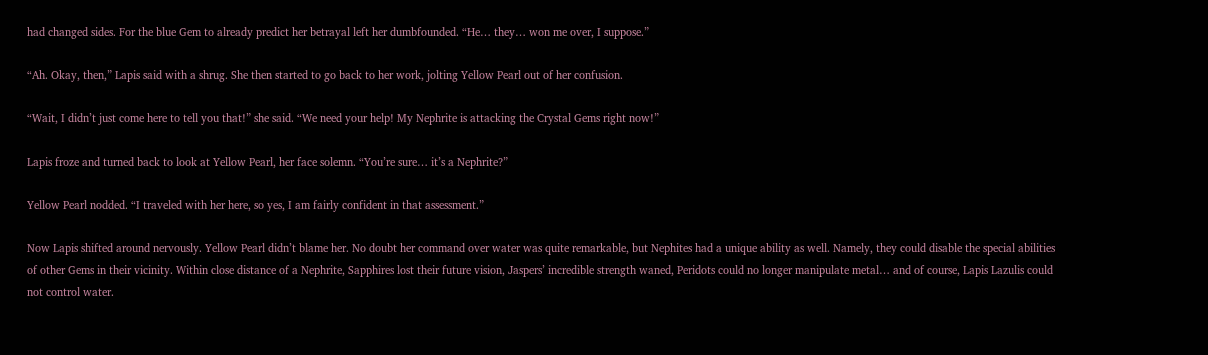had changed sides. For the blue Gem to already predict her betrayal left her dumbfounded. “He… they… won me over, I suppose.”

“Ah. Okay, then,” Lapis said with a shrug. She then started to go back to her work, jolting Yellow Pearl out of her confusion.

“Wait, I didn’t just come here to tell you that!” she said. “We need your help! My Nephrite is attacking the Crystal Gems right now!”

Lapis froze and turned back to look at Yellow Pearl, her face solemn. “You’re sure… it’s a Nephrite?”

Yellow Pearl nodded. “I traveled with her here, so yes, I am fairly confident in that assessment.”

Now Lapis shifted around nervously. Yellow Pearl didn’t blame her. No doubt her command over water was quite remarkable, but Nephites had a unique ability as well. Namely, they could disable the special abilities of other Gems in their vicinity. Within close distance of a Nephrite, Sapphires lost their future vision, Jaspers’ incredible strength waned, Peridots could no longer manipulate metal… and of course, Lapis Lazulis could not control water.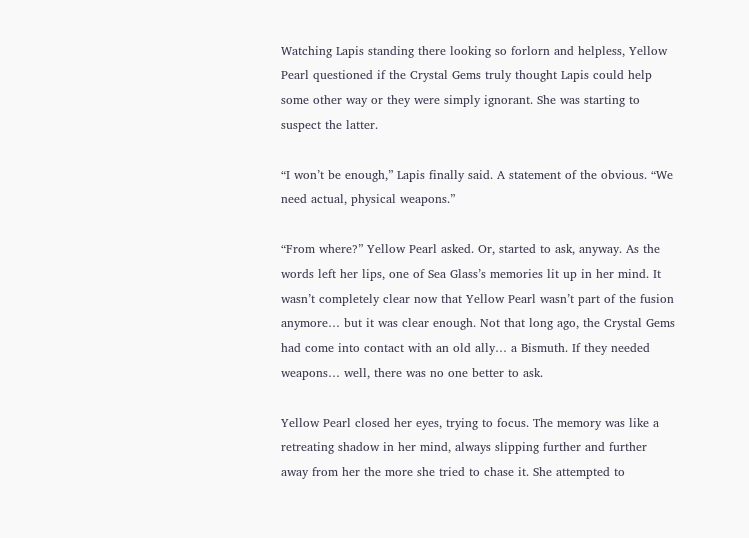Watching Lapis standing there looking so forlorn and helpless, Yellow Pearl questioned if the Crystal Gems truly thought Lapis could help some other way or they were simply ignorant. She was starting to suspect the latter.

“I won’t be enough,” Lapis finally said. A statement of the obvious. “We need actual, physical weapons.”

“From where?” Yellow Pearl asked. Or, started to ask, anyway. As the words left her lips, one of Sea Glass’s memories lit up in her mind. It wasn’t completely clear now that Yellow Pearl wasn’t part of the fusion anymore… but it was clear enough. Not that long ago, the Crystal Gems had come into contact with an old ally… a Bismuth. If they needed weapons… well, there was no one better to ask.

Yellow Pearl closed her eyes, trying to focus. The memory was like a retreating shadow in her mind, always slipping further and further away from her the more she tried to chase it. She attempted to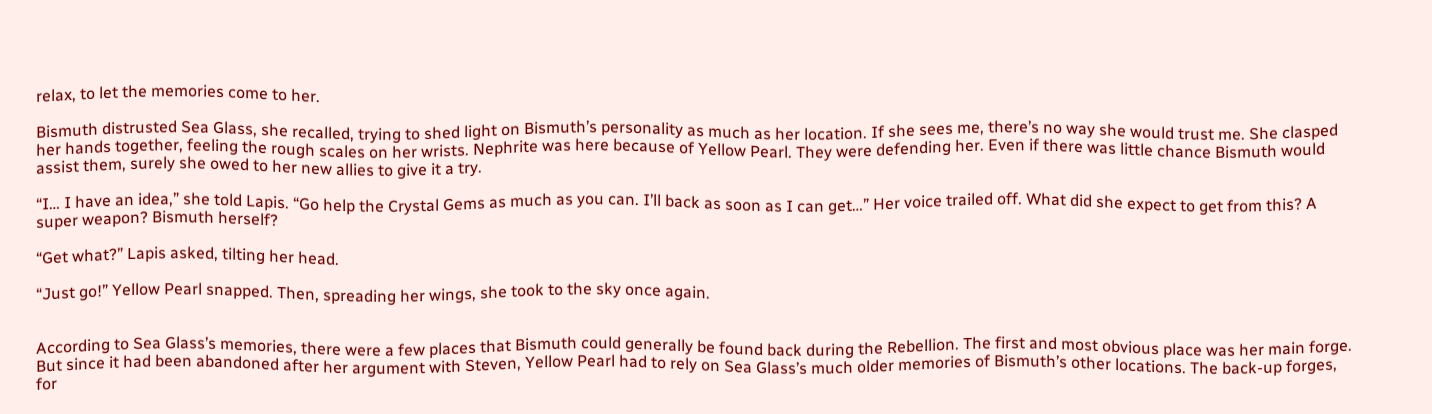relax, to let the memories come to her.

Bismuth distrusted Sea Glass, she recalled, trying to shed light on Bismuth’s personality as much as her location. If she sees me, there’s no way she would trust me. She clasped her hands together, feeling the rough scales on her wrists. Nephrite was here because of Yellow Pearl. They were defending her. Even if there was little chance Bismuth would assist them, surely she owed to her new allies to give it a try.

“I… I have an idea,” she told Lapis. “Go help the Crystal Gems as much as you can. I’ll back as soon as I can get…” Her voice trailed off. What did she expect to get from this? A super weapon? Bismuth herself?

“Get what?” Lapis asked, tilting her head.

“Just go!” Yellow Pearl snapped. Then, spreading her wings, she took to the sky once again.


According to Sea Glass’s memories, there were a few places that Bismuth could generally be found back during the Rebellion. The first and most obvious place was her main forge. But since it had been abandoned after her argument with Steven, Yellow Pearl had to rely on Sea Glass’s much older memories of Bismuth’s other locations. The back-up forges, for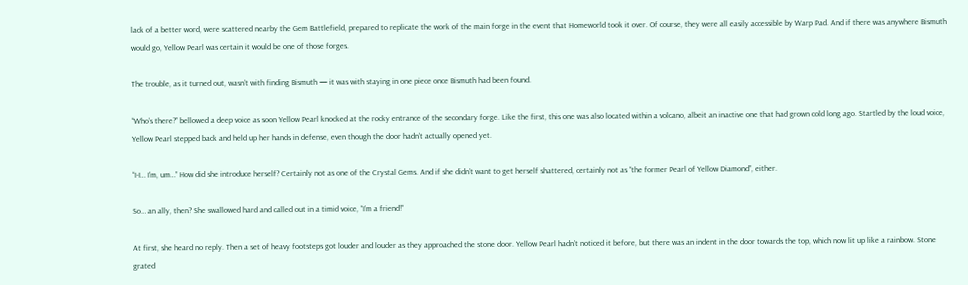lack of a better word, were scattered nearby the Gem Battlefield, prepared to replicate the work of the main forge in the event that Homeworld took it over. Of course, they were all easily accessible by Warp Pad. And if there was anywhere Bismuth would go, Yellow Pearl was certain it would be one of those forges.

The trouble, as it turned out, wasn’t with finding Bismuth — it was with staying in one piece once Bismuth had been found.

“Who’s there?” bellowed a deep voice as soon Yellow Pearl knocked at the rocky entrance of the secondary forge. Like the first, this one was also located within a volcano, albeit an inactive one that had grown cold long ago. Startled by the loud voice, Yellow Pearl stepped back and held up her hands in defense, even though the door hadn’t actually opened yet.

“I-I… I’m, um…” How did she introduce herself? Certainly not as one of the Crystal Gems. And if she didn’t want to get herself shattered, certainly not as “the former Pearl of Yellow Diamond”, either.

So… an ally, then? She swallowed hard and called out in a timid voice, “I’m a friend!”

At first, she heard no reply. Then a set of heavy footsteps got louder and louder as they approached the stone door. Yellow Pearl hadn’t noticed it before, but there was an indent in the door towards the top, which now lit up like a rainbow. Stone grated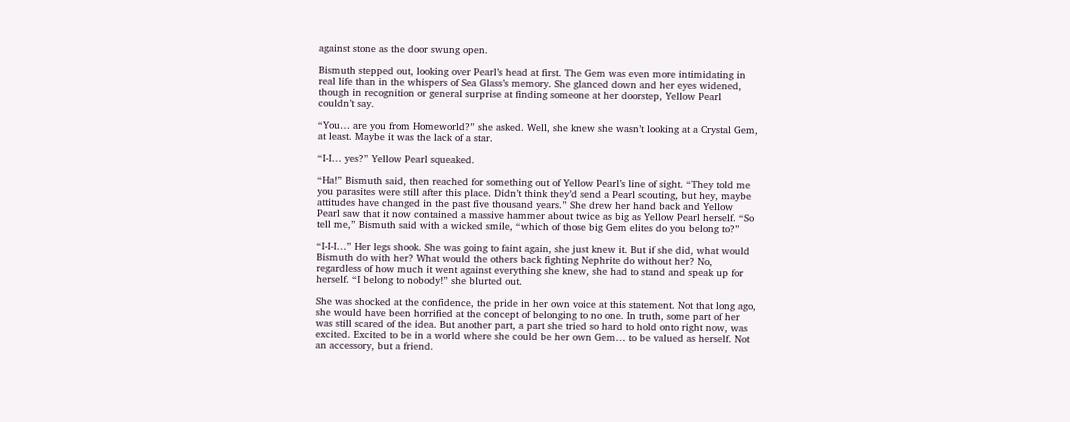against stone as the door swung open.

Bismuth stepped out, looking over Pearl’s head at first. The Gem was even more intimidating in real life than in the whispers of Sea Glass’s memory. She glanced down and her eyes widened, though in recognition or general surprise at finding someone at her doorstep, Yellow Pearl couldn’t say.

“You… are you from Homeworld?” she asked. Well, she knew she wasn’t looking at a Crystal Gem, at least. Maybe it was the lack of a star.

“I-I… yes?” Yellow Pearl squeaked.

“Ha!” Bismuth said, then reached for something out of Yellow Pearl’s line of sight. “They told me you parasites were still after this place. Didn’t think they’d send a Pearl scouting, but hey, maybe attitudes have changed in the past five thousand years.” She drew her hand back and Yellow Pearl saw that it now contained a massive hammer about twice as big as Yellow Pearl herself. “So tell me,” Bismuth said with a wicked smile, “which of those big Gem elites do you belong to?”

“I-I-I…” Her legs shook. She was going to faint again, she just knew it. But if she did, what would Bismuth do with her? What would the others back fighting Nephrite do without her? No, regardless of how much it went against everything she knew, she had to stand and speak up for herself. “I belong to nobody!” she blurted out.

She was shocked at the confidence, the pride in her own voice at this statement. Not that long ago, she would have been horrified at the concept of belonging to no one. In truth, some part of her was still scared of the idea. But another part, a part she tried so hard to hold onto right now, was excited. Excited to be in a world where she could be her own Gem… to be valued as herself. Not an accessory, but a friend.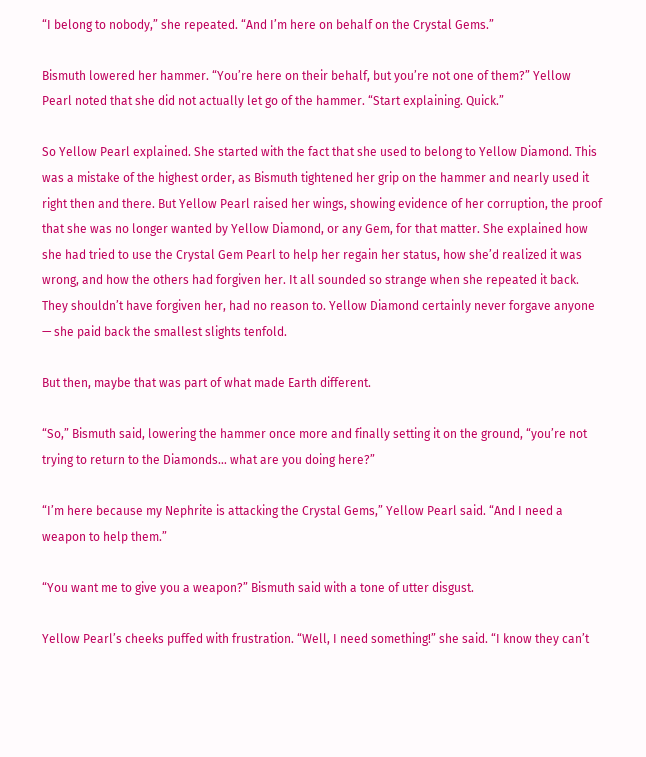“I belong to nobody,” she repeated. “And I’m here on behalf on the Crystal Gems.”

Bismuth lowered her hammer. “You’re here on their behalf, but you’re not one of them?” Yellow Pearl noted that she did not actually let go of the hammer. “Start explaining. Quick.”

So Yellow Pearl explained. She started with the fact that she used to belong to Yellow Diamond. This was a mistake of the highest order, as Bismuth tightened her grip on the hammer and nearly used it right then and there. But Yellow Pearl raised her wings, showing evidence of her corruption, the proof that she was no longer wanted by Yellow Diamond, or any Gem, for that matter. She explained how she had tried to use the Crystal Gem Pearl to help her regain her status, how she’d realized it was wrong, and how the others had forgiven her. It all sounded so strange when she repeated it back. They shouldn’t have forgiven her, had no reason to. Yellow Diamond certainly never forgave anyone — she paid back the smallest slights tenfold.

But then, maybe that was part of what made Earth different.

“So,” Bismuth said, lowering the hammer once more and finally setting it on the ground, “you’re not trying to return to the Diamonds… what are you doing here?”

“I’m here because my Nephrite is attacking the Crystal Gems,” Yellow Pearl said. “And I need a weapon to help them.”

“You want me to give you a weapon?” Bismuth said with a tone of utter disgust.

Yellow Pearl’s cheeks puffed with frustration. “Well, I need something!” she said. “I know they can’t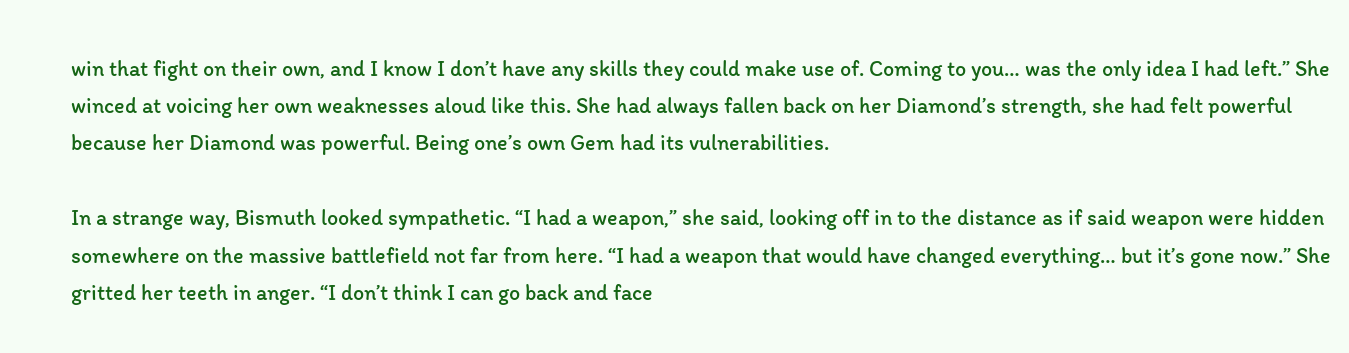win that fight on their own, and I know I don’t have any skills they could make use of. Coming to you… was the only idea I had left.” She winced at voicing her own weaknesses aloud like this. She had always fallen back on her Diamond’s strength, she had felt powerful because her Diamond was powerful. Being one’s own Gem had its vulnerabilities.

In a strange way, Bismuth looked sympathetic. “I had a weapon,” she said, looking off in to the distance as if said weapon were hidden somewhere on the massive battlefield not far from here. “I had a weapon that would have changed everything… but it’s gone now.” She gritted her teeth in anger. “I don’t think I can go back and face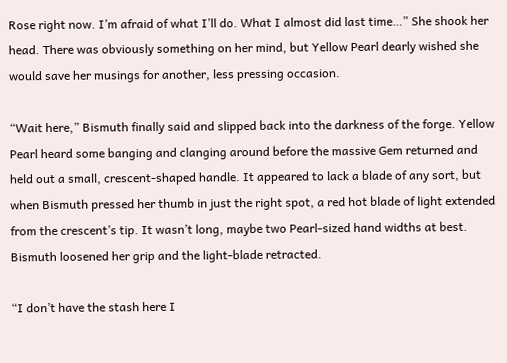Rose right now. I’m afraid of what I’ll do. What I almost did last time…” She shook her head. There was obviously something on her mind, but Yellow Pearl dearly wished she would save her musings for another, less pressing occasion.

“Wait here,” Bismuth finally said and slipped back into the darkness of the forge. Yellow Pearl heard some banging and clanging around before the massive Gem returned and held out a small, crescent-shaped handle. It appeared to lack a blade of any sort, but when Bismuth pressed her thumb in just the right spot, a red hot blade of light extended from the crescent’s tip. It wasn’t long, maybe two Pearl-sized hand widths at best. Bismuth loosened her grip and the light-blade retracted.

“I don’t have the stash here I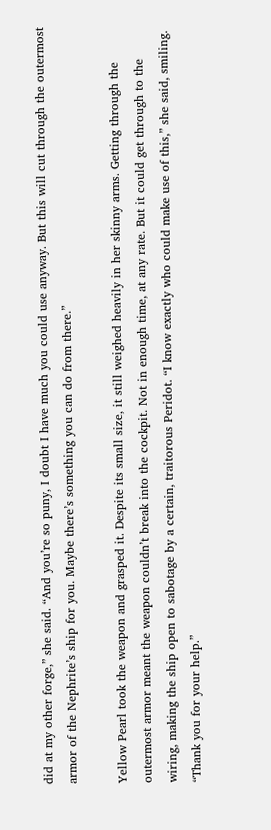did at my other forge,” she said. “And you’re so puny, I doubt I have much you could use anyway. But this will cut through the outermost armor of the Nephrite’s ship for you. Maybe there’s something you can do from there.”

Yellow Pearl took the weapon and grasped it. Despite its small size, it still weighed heavily in her skinny arms. Getting through the outermost armor meant the weapon couldn’t break into the cockpit. Not in enough time, at any rate. But it could get through to the wiring, making the ship open to sabotage by a certain, traitorous Peridot. “I know exactly who could make use of this,” she said, smiling. “Thank you for your help.”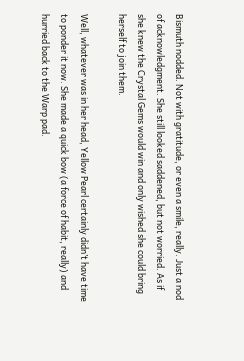Bismuth nodded. Not with gratitude, or even a smile, really. Just a nod of acknowledgment. She still looked saddened, but not worried. As if she knew the Crystal Gems would win and only wished she could bring herself to join them.

Well, whatever was in her head, Yellow Pearl certainly didn’t have time to ponder it now. She made a quick bow (a force of habit, really) and hurried back to the Warp pad.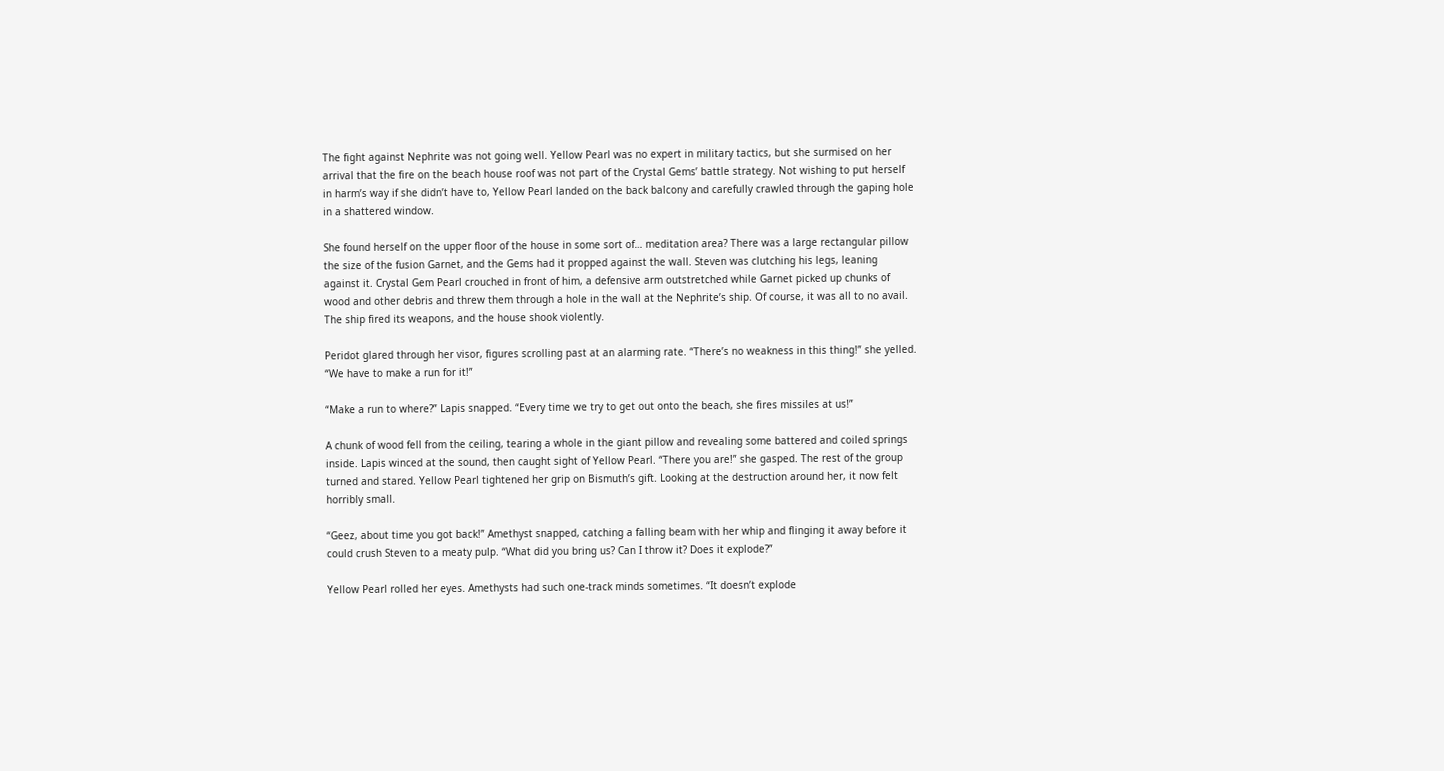The fight against Nephrite was not going well. Yellow Pearl was no expert in military tactics, but she surmised on her arrival that the fire on the beach house roof was not part of the Crystal Gems’ battle strategy. Not wishing to put herself in harm’s way if she didn’t have to, Yellow Pearl landed on the back balcony and carefully crawled through the gaping hole in a shattered window.

She found herself on the upper floor of the house in some sort of… meditation area? There was a large rectangular pillow the size of the fusion Garnet, and the Gems had it propped against the wall. Steven was clutching his legs, leaning against it. Crystal Gem Pearl crouched in front of him, a defensive arm outstretched while Garnet picked up chunks of wood and other debris and threw them through a hole in the wall at the Nephrite’s ship. Of course, it was all to no avail. The ship fired its weapons, and the house shook violently.

Peridot glared through her visor, figures scrolling past at an alarming rate. “There’s no weakness in this thing!” she yelled. “We have to make a run for it!”

“Make a run to where?” Lapis snapped. “Every time we try to get out onto the beach, she fires missiles at us!”

A chunk of wood fell from the ceiling, tearing a whole in the giant pillow and revealing some battered and coiled springs inside. Lapis winced at the sound, then caught sight of Yellow Pearl. “There you are!” she gasped. The rest of the group turned and stared. Yellow Pearl tightened her grip on Bismuth’s gift. Looking at the destruction around her, it now felt horribly small.

“Geez, about time you got back!” Amethyst snapped, catching a falling beam with her whip and flinging it away before it could crush Steven to a meaty pulp. “What did you bring us? Can I throw it? Does it explode?”

Yellow Pearl rolled her eyes. Amethysts had such one-track minds sometimes. “It doesn’t explode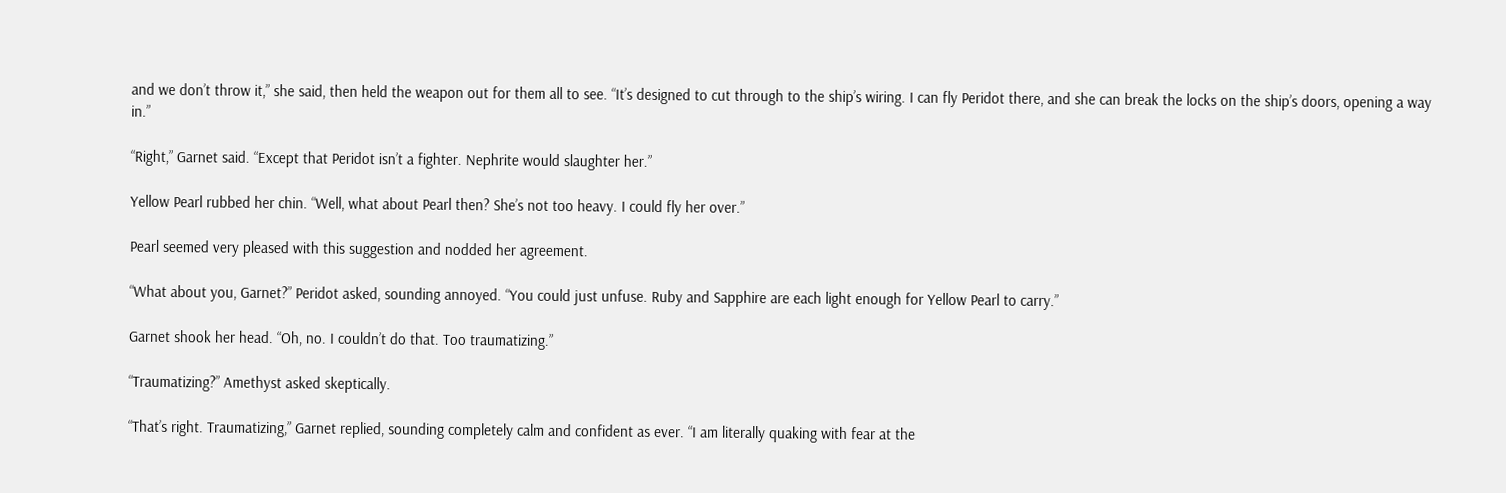and we don’t throw it,” she said, then held the weapon out for them all to see. “It’s designed to cut through to the ship’s wiring. I can fly Peridot there, and she can break the locks on the ship’s doors, opening a way in.”

“Right,” Garnet said. “Except that Peridot isn’t a fighter. Nephrite would slaughter her.”

Yellow Pearl rubbed her chin. “Well, what about Pearl then? She’s not too heavy. I could fly her over.”

Pearl seemed very pleased with this suggestion and nodded her agreement.

“What about you, Garnet?” Peridot asked, sounding annoyed. “You could just unfuse. Ruby and Sapphire are each light enough for Yellow Pearl to carry.”

Garnet shook her head. “Oh, no. I couldn’t do that. Too traumatizing.”

“Traumatizing?” Amethyst asked skeptically.

“That’s right. Traumatizing,” Garnet replied, sounding completely calm and confident as ever. “I am literally quaking with fear at the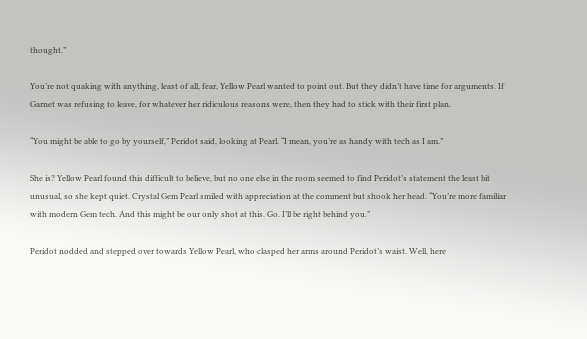thought.”

You’re not quaking with anything, least of all, fear, Yellow Pearl wanted to point out. But they didn’t have time for arguments. If Garnet was refusing to leave, for whatever her ridiculous reasons were, then they had to stick with their first plan.

“You might be able to go by yourself,” Peridot said, looking at Pearl. “I mean, you’re as handy with tech as I am.”

She is? Yellow Pearl found this difficult to believe, but no one else in the room seemed to find Peridot’s statement the least bit unusual, so she kept quiet. Crystal Gem Pearl smiled with appreciation at the comment but shook her head. “You’re more familiar with modern Gem tech. And this might be our only shot at this. Go. I’ll be right behind you.”

Peridot nodded and stepped over towards Yellow Pearl, who clasped her arms around Peridot’s waist. Well, here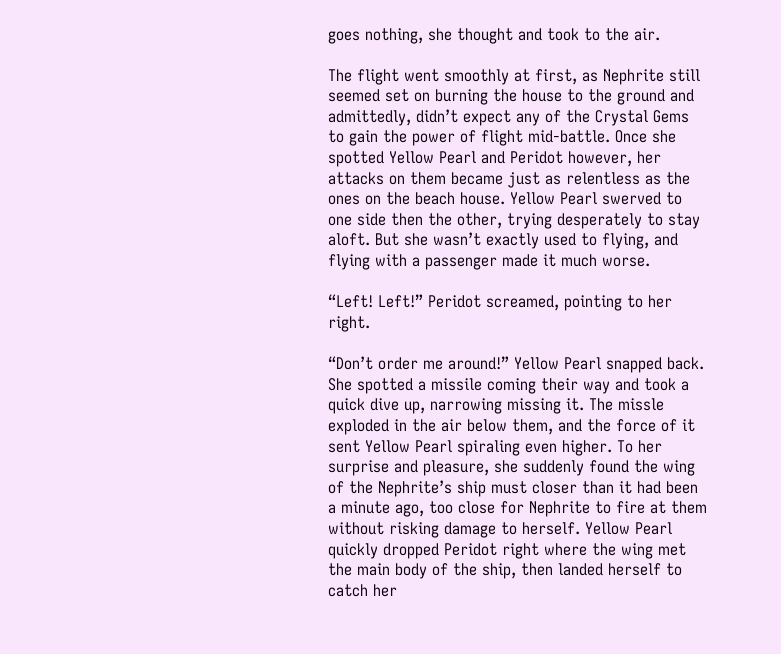goes nothing, she thought and took to the air.

The flight went smoothly at first, as Nephrite still seemed set on burning the house to the ground and admittedly, didn’t expect any of the Crystal Gems to gain the power of flight mid-battle. Once she spotted Yellow Pearl and Peridot however, her attacks on them became just as relentless as the ones on the beach house. Yellow Pearl swerved to one side then the other, trying desperately to stay aloft. But she wasn’t exactly used to flying, and flying with a passenger made it much worse.

“Left! Left!” Peridot screamed, pointing to her right.

“Don’t order me around!” Yellow Pearl snapped back. She spotted a missile coming their way and took a quick dive up, narrowing missing it. The missle exploded in the air below them, and the force of it sent Yellow Pearl spiraling even higher. To her surprise and pleasure, she suddenly found the wing of the Nephrite’s ship must closer than it had been a minute ago, too close for Nephrite to fire at them without risking damage to herself. Yellow Pearl quickly dropped Peridot right where the wing met the main body of the ship, then landed herself to catch her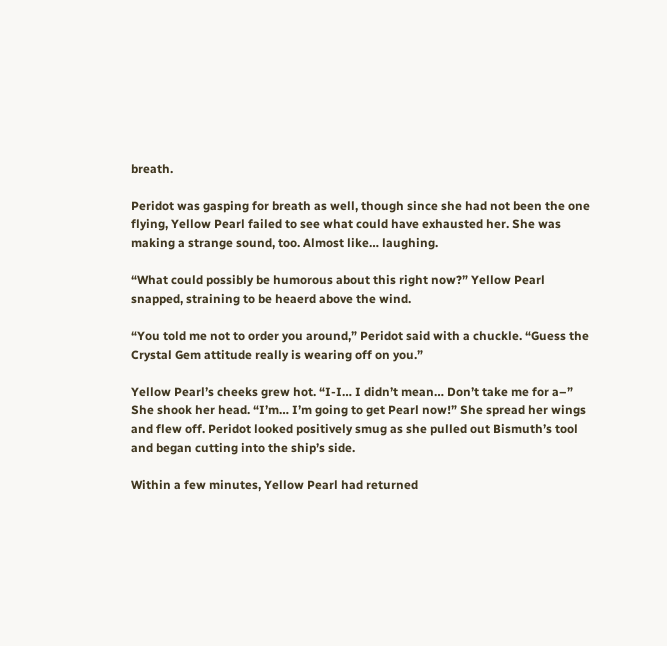breath.

Peridot was gasping for breath as well, though since she had not been the one flying, Yellow Pearl failed to see what could have exhausted her. She was making a strange sound, too. Almost like… laughing.

“What could possibly be humorous about this right now?” Yellow Pearl snapped, straining to be heaerd above the wind.

“You told me not to order you around,” Peridot said with a chuckle. “Guess the Crystal Gem attitude really is wearing off on you.”

Yellow Pearl’s cheeks grew hot. “I-I… I didn’t mean… Don’t take me for a–” She shook her head. “I’m… I’m going to get Pearl now!” She spread her wings and flew off. Peridot looked positively smug as she pulled out Bismuth’s tool and began cutting into the ship’s side.

Within a few minutes, Yellow Pearl had returned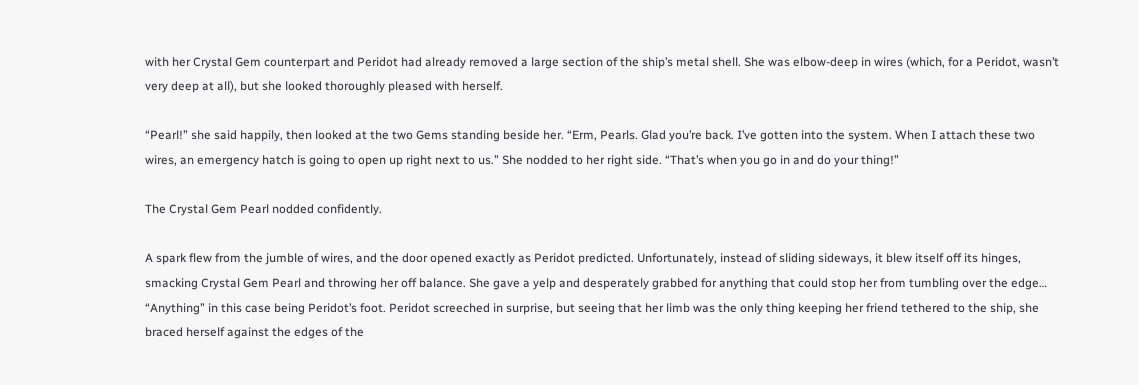with her Crystal Gem counterpart and Peridot had already removed a large section of the ship’s metal shell. She was elbow-deep in wires (which, for a Peridot, wasn’t very deep at all), but she looked thoroughly pleased with herself.

“Pearl!” she said happily, then looked at the two Gems standing beside her. “Erm, Pearls. Glad you’re back. I’ve gotten into the system. When I attach these two wires, an emergency hatch is going to open up right next to us.” She nodded to her right side. “That’s when you go in and do your thing!”

The Crystal Gem Pearl nodded confidently.

A spark flew from the jumble of wires, and the door opened exactly as Peridot predicted. Unfortunately, instead of sliding sideways, it blew itself off its hinges, smacking Crystal Gem Pearl and throwing her off balance. She gave a yelp and desperately grabbed for anything that could stop her from tumbling over the edge… “Anything” in this case being Peridot’s foot. Peridot screeched in surprise, but seeing that her limb was the only thing keeping her friend tethered to the ship, she braced herself against the edges of the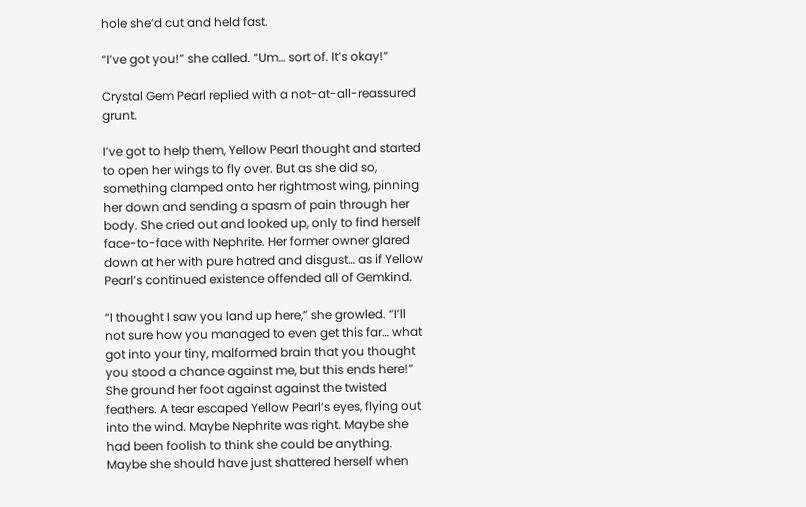hole she’d cut and held fast.

“I’ve got you!” she called. “Um… sort of. It’s okay!”

Crystal Gem Pearl replied with a not-at-all-reassured grunt.

I’ve got to help them, Yellow Pearl thought and started to open her wings to fly over. But as she did so, something clamped onto her rightmost wing, pinning her down and sending a spasm of pain through her body. She cried out and looked up, only to find herself face-to-face with Nephrite. Her former owner glared down at her with pure hatred and disgust… as if Yellow Pearl’s continued existence offended all of Gemkind.

“I thought I saw you land up here,” she growled. “I’ll not sure how you managed to even get this far… what got into your tiny, malformed brain that you thought you stood a chance against me, but this ends here!” She ground her foot against against the twisted feathers. A tear escaped Yellow Pearl’s eyes, flying out into the wind. Maybe Nephrite was right. Maybe she had been foolish to think she could be anything. Maybe she should have just shattered herself when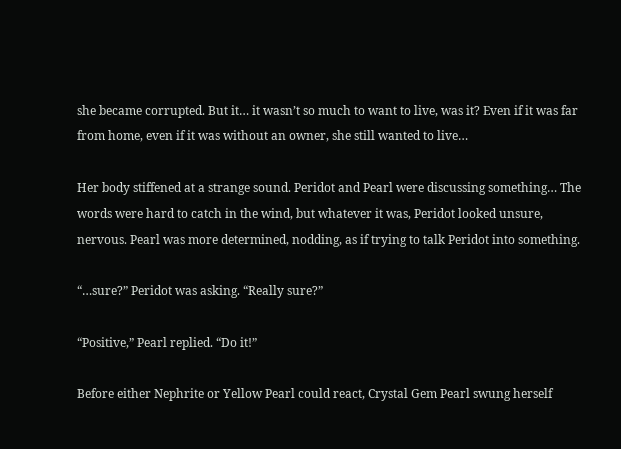she became corrupted. But it… it wasn’t so much to want to live, was it? Even if it was far from home, even if it was without an owner, she still wanted to live…

Her body stiffened at a strange sound. Peridot and Pearl were discussing something… The words were hard to catch in the wind, but whatever it was, Peridot looked unsure, nervous. Pearl was more determined, nodding, as if trying to talk Peridot into something.

“…sure?” Peridot was asking. “Really sure?”

“Positive,” Pearl replied. “Do it!”

Before either Nephrite or Yellow Pearl could react, Crystal Gem Pearl swung herself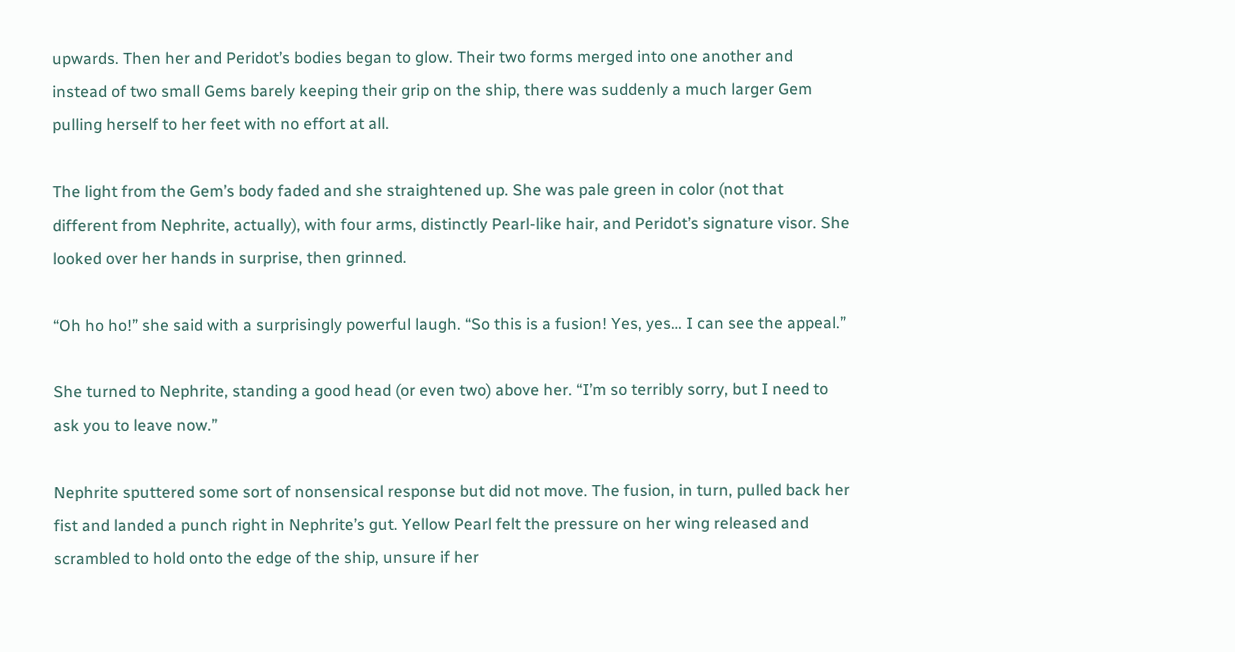upwards. Then her and Peridot’s bodies began to glow. Their two forms merged into one another and instead of two small Gems barely keeping their grip on the ship, there was suddenly a much larger Gem pulling herself to her feet with no effort at all.

The light from the Gem’s body faded and she straightened up. She was pale green in color (not that different from Nephrite, actually), with four arms, distinctly Pearl-like hair, and Peridot’s signature visor. She looked over her hands in surprise, then grinned.

“Oh ho ho!” she said with a surprisingly powerful laugh. “So this is a fusion! Yes, yes… I can see the appeal.”

She turned to Nephrite, standing a good head (or even two) above her. “I’m so terribly sorry, but I need to ask you to leave now.”

Nephrite sputtered some sort of nonsensical response but did not move. The fusion, in turn, pulled back her fist and landed a punch right in Nephrite’s gut. Yellow Pearl felt the pressure on her wing released and scrambled to hold onto the edge of the ship, unsure if her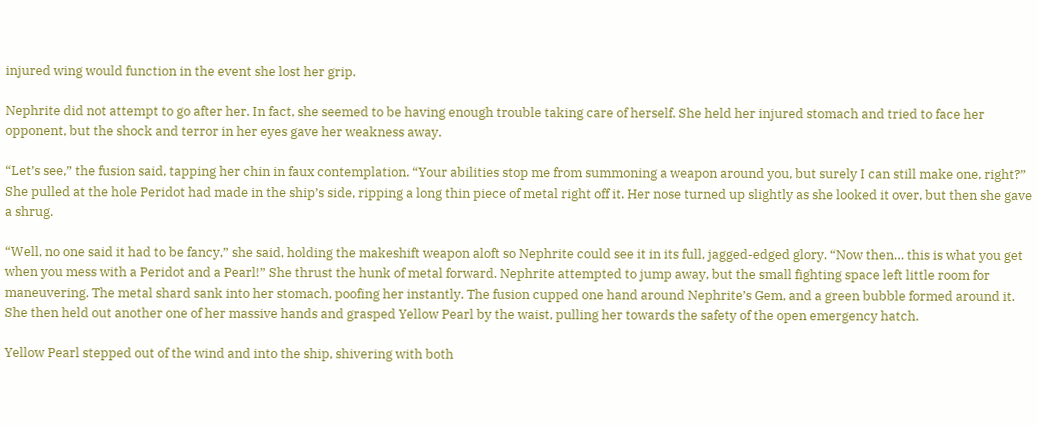injured wing would function in the event she lost her grip.

Nephrite did not attempt to go after her. In fact, she seemed to be having enough trouble taking care of herself. She held her injured stomach and tried to face her opponent, but the shock and terror in her eyes gave her weakness away.

“Let’s see,” the fusion said, tapping her chin in faux contemplation. “Your abilities stop me from summoning a weapon around you, but surely I can still make one, right?” She pulled at the hole Peridot had made in the ship’s side, ripping a long thin piece of metal right off it. Her nose turned up slightly as she looked it over, but then she gave a shrug.

“Well, no one said it had to be fancy,” she said, holding the makeshift weapon aloft so Nephrite could see it in its full, jagged-edged glory. “Now then… this is what you get when you mess with a Peridot and a Pearl!” She thrust the hunk of metal forward. Nephrite attempted to jump away, but the small fighting space left little room for maneuvering. The metal shard sank into her stomach, poofing her instantly. The fusion cupped one hand around Nephrite’s Gem, and a green bubble formed around it. She then held out another one of her massive hands and grasped Yellow Pearl by the waist, pulling her towards the safety of the open emergency hatch.

Yellow Pearl stepped out of the wind and into the ship, shivering with both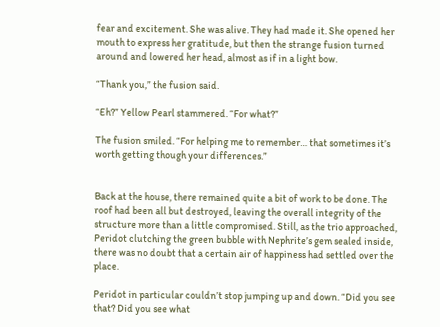fear and excitement. She was alive. They had made it. She opened her mouth to express her gratitude, but then the strange fusion turned around and lowered her head, almost as if in a light bow.

“Thank you,” the fusion said.

“Eh?” Yellow Pearl stammered. “For what?”

The fusion smiled. “For helping me to remember… that sometimes it’s worth getting though your differences.”


Back at the house, there remained quite a bit of work to be done. The roof had been all but destroyed, leaving the overall integrity of the structure more than a little compromised. Still, as the trio approached, Peridot clutching the green bubble with Nephrite’s gem sealed inside, there was no doubt that a certain air of happiness had settled over the place.

Peridot in particular couldn’t stop jumping up and down. “Did you see that? Did you see what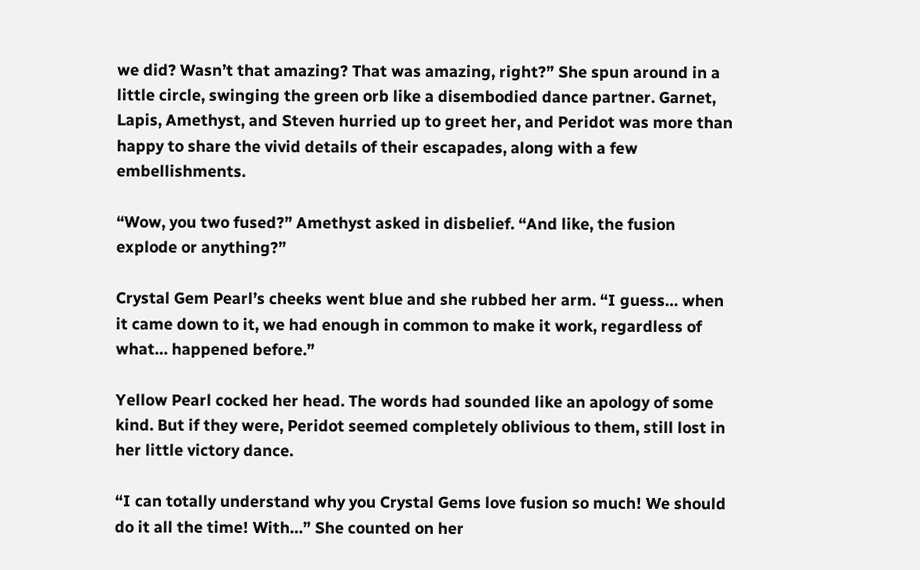we did? Wasn’t that amazing? That was amazing, right?” She spun around in a little circle, swinging the green orb like a disembodied dance partner. Garnet, Lapis, Amethyst, and Steven hurried up to greet her, and Peridot was more than happy to share the vivid details of their escapades, along with a few embellishments.

“Wow, you two fused?” Amethyst asked in disbelief. “And like, the fusion explode or anything?”

Crystal Gem Pearl’s cheeks went blue and she rubbed her arm. “I guess… when it came down to it, we had enough in common to make it work, regardless of what… happened before.”

Yellow Pearl cocked her head. The words had sounded like an apology of some kind. But if they were, Peridot seemed completely oblivious to them, still lost in her little victory dance.

“I can totally understand why you Crystal Gems love fusion so much! We should do it all the time! With…” She counted on her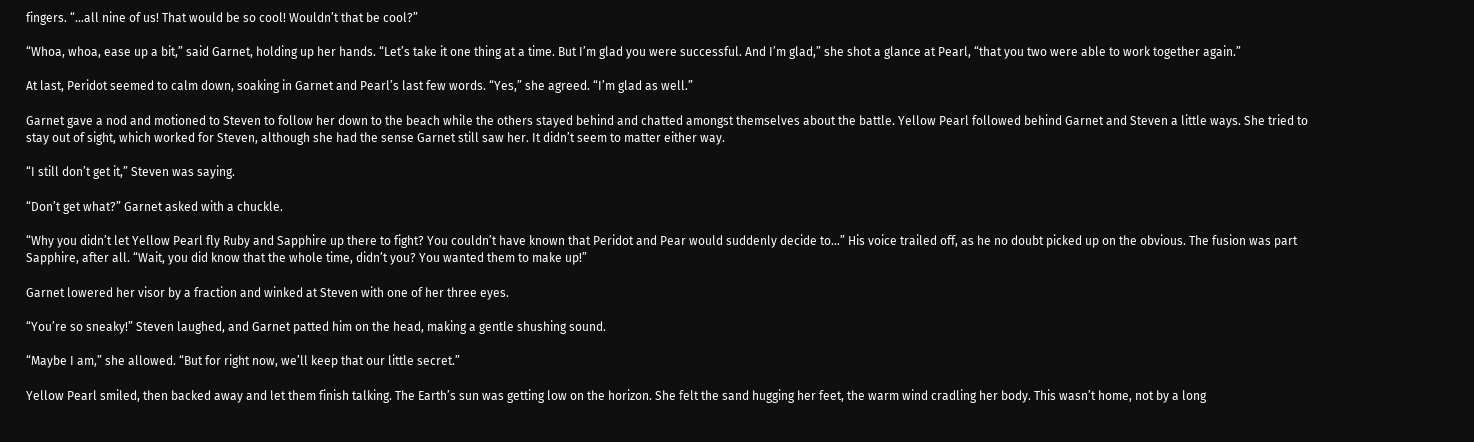fingers. “…all nine of us! That would be so cool! Wouldn’t that be cool?”

“Whoa, whoa, ease up a bit,” said Garnet, holding up her hands. “Let’s take it one thing at a time. But I’m glad you were successful. And I’m glad,” she shot a glance at Pearl, “that you two were able to work together again.”

At last, Peridot seemed to calm down, soaking in Garnet and Pearl’s last few words. “Yes,” she agreed. “I’m glad as well.”

Garnet gave a nod and motioned to Steven to follow her down to the beach while the others stayed behind and chatted amongst themselves about the battle. Yellow Pearl followed behind Garnet and Steven a little ways. She tried to stay out of sight, which worked for Steven, although she had the sense Garnet still saw her. It didn’t seem to matter either way.

“I still don’t get it,” Steven was saying.

“Don’t get what?” Garnet asked with a chuckle.

“Why you didn’t let Yellow Pearl fly Ruby and Sapphire up there to fight? You couldn’t have known that Peridot and Pear would suddenly decide to…” His voice trailed off, as he no doubt picked up on the obvious. The fusion was part Sapphire, after all. “Wait, you did know that the whole time, didn’t you? You wanted them to make up!”

Garnet lowered her visor by a fraction and winked at Steven with one of her three eyes.

“You’re so sneaky!” Steven laughed, and Garnet patted him on the head, making a gentle shushing sound.

“Maybe I am,” she allowed. “But for right now, we’ll keep that our little secret.”

Yellow Pearl smiled, then backed away and let them finish talking. The Earth’s sun was getting low on the horizon. She felt the sand hugging her feet, the warm wind cradling her body. This wasn’t home, not by a long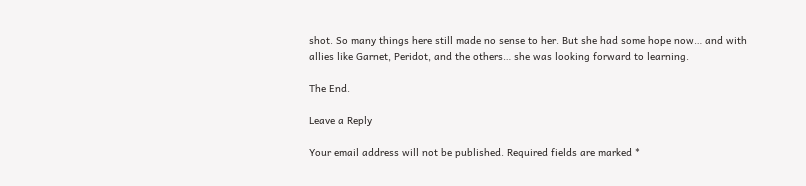shot. So many things here still made no sense to her. But she had some hope now… and with allies like Garnet, Peridot, and the others… she was looking forward to learning.

The End.

Leave a Reply

Your email address will not be published. Required fields are marked *